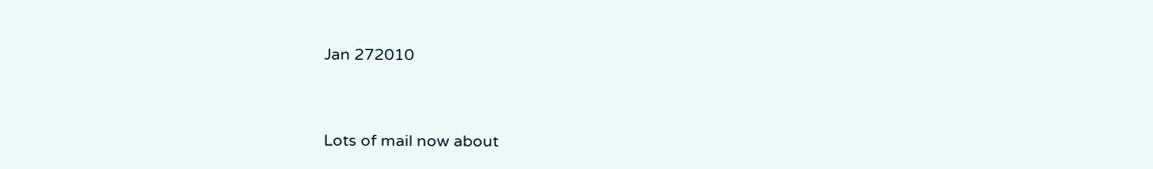Jan 272010


Lots of mail now about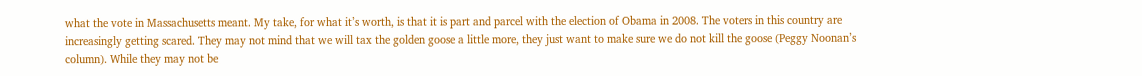what the vote in Massachusetts meant. My take, for what it’s worth, is that it is part and parcel with the election of Obama in 2008. The voters in this country are increasingly getting scared. They may not mind that we will tax the golden goose a little more, they just want to make sure we do not kill the goose (Peggy Noonan’s column). While they may not be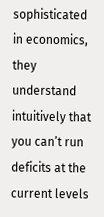sophisticated in economics, they understand intuitively that you can’t run deficits at the current levels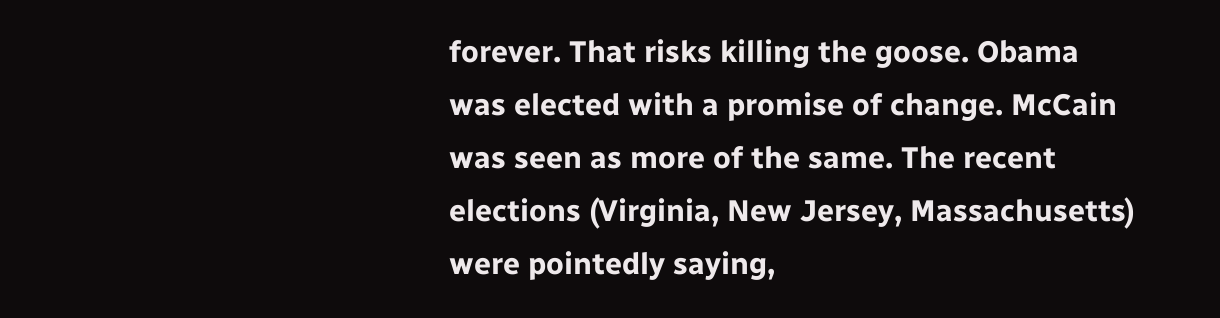forever. That risks killing the goose. Obama was elected with a promise of change. McCain was seen as more of the same. The recent elections (Virginia, New Jersey, Massachusetts) were pointedly saying,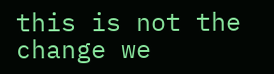this is not the change we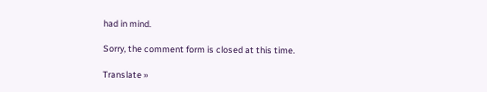had in mind.

Sorry, the comment form is closed at this time.

Translate »